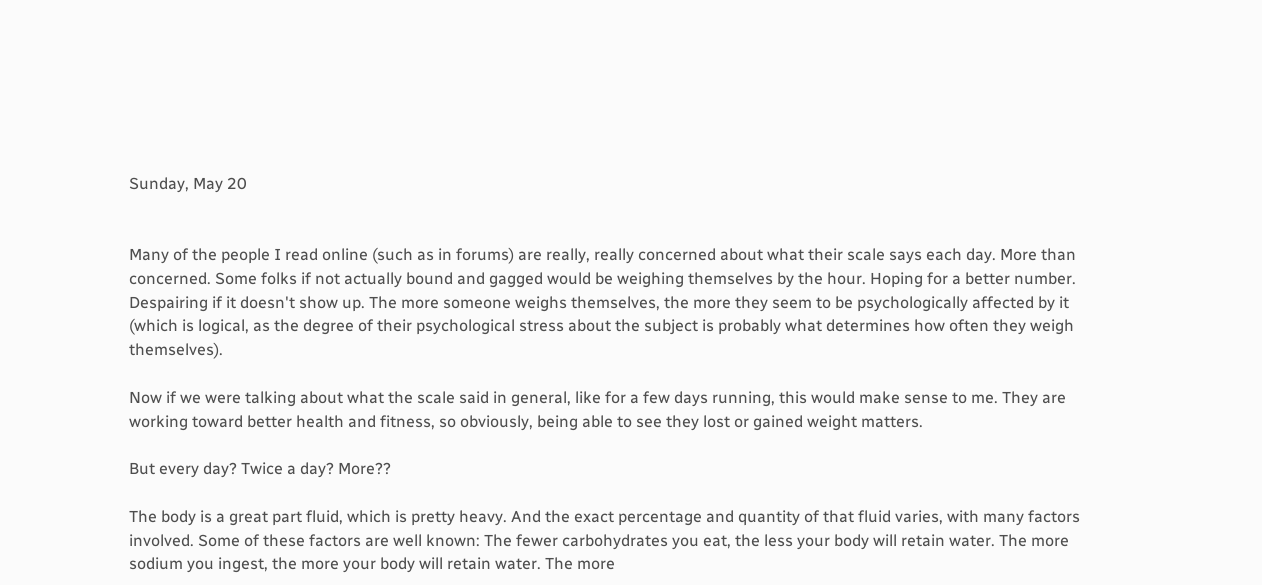Sunday, May 20


Many of the people I read online (such as in forums) are really, really concerned about what their scale says each day. More than concerned. Some folks if not actually bound and gagged would be weighing themselves by the hour. Hoping for a better number. Despairing if it doesn't show up. The more someone weighs themselves, the more they seem to be psychologically affected by it (which is logical, as the degree of their psychological stress about the subject is probably what determines how often they weigh themselves).

Now if we were talking about what the scale said in general, like for a few days running, this would make sense to me. They are working toward better health and fitness, so obviously, being able to see they lost or gained weight matters.

But every day? Twice a day? More??

The body is a great part fluid, which is pretty heavy. And the exact percentage and quantity of that fluid varies, with many factors involved. Some of these factors are well known: The fewer carbohydrates you eat, the less your body will retain water. The more sodium you ingest, the more your body will retain water. The more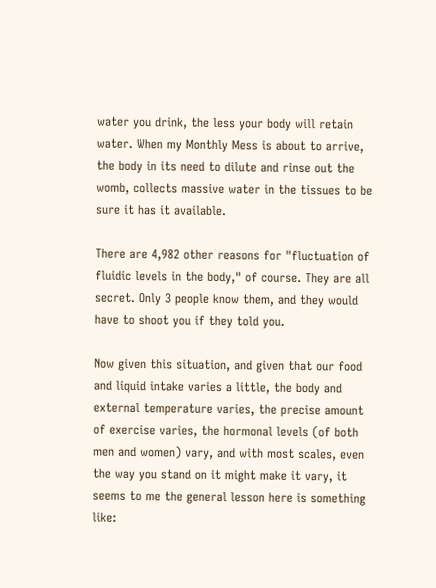water you drink, the less your body will retain water. When my Monthly Mess is about to arrive, the body in its need to dilute and rinse out the womb, collects massive water in the tissues to be sure it has it available.

There are 4,982 other reasons for "fluctuation of fluidic levels in the body," of course. They are all secret. Only 3 people know them, and they would have to shoot you if they told you.

Now given this situation, and given that our food and liquid intake varies a little, the body and external temperature varies, the precise amount of exercise varies, the hormonal levels (of both men and women) vary, and with most scales, even the way you stand on it might make it vary, it seems to me the general lesson here is something like: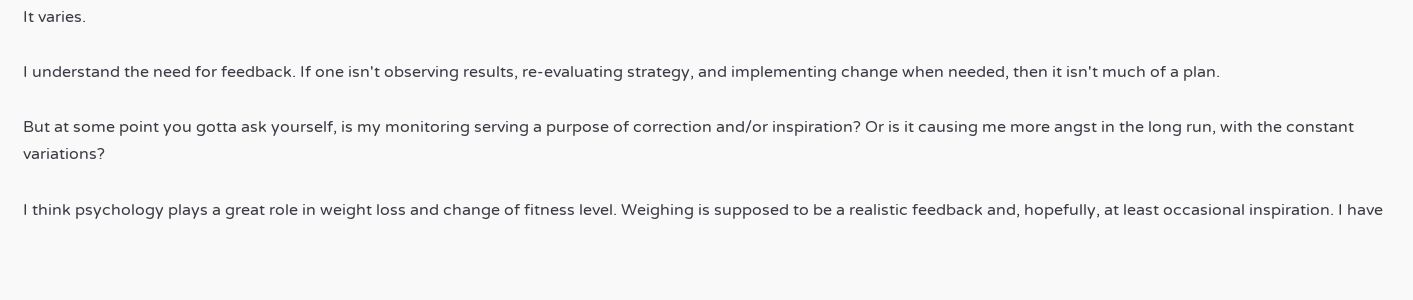It varies.

I understand the need for feedback. If one isn't observing results, re-evaluating strategy, and implementing change when needed, then it isn't much of a plan.

But at some point you gotta ask yourself, is my monitoring serving a purpose of correction and/or inspiration? Or is it causing me more angst in the long run, with the constant variations?

I think psychology plays a great role in weight loss and change of fitness level. Weighing is supposed to be a realistic feedback and, hopefully, at least occasional inspiration. I have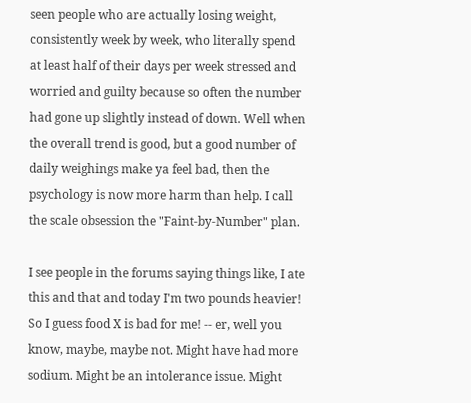seen people who are actually losing weight, consistently week by week, who literally spend at least half of their days per week stressed and worried and guilty because so often the number had gone up slightly instead of down. Well when the overall trend is good, but a good number of daily weighings make ya feel bad, then the psychology is now more harm than help. I call the scale obsession the "Faint-by-Number" plan.

I see people in the forums saying things like, I ate this and that and today I'm two pounds heavier! So I guess food X is bad for me! -- er, well you know, maybe, maybe not. Might have had more sodium. Might be an intolerance issue. Might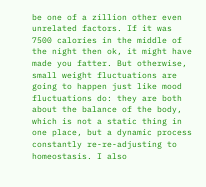be one of a zillion other even unrelated factors. If it was 7500 calories in the middle of the night then ok, it might have made you fatter. But otherwise, small weight fluctuations are going to happen just like mood fluctuations do: they are both about the balance of the body, which is not a static thing in one place, but a dynamic process constantly re-re-adjusting to homeostasis. I also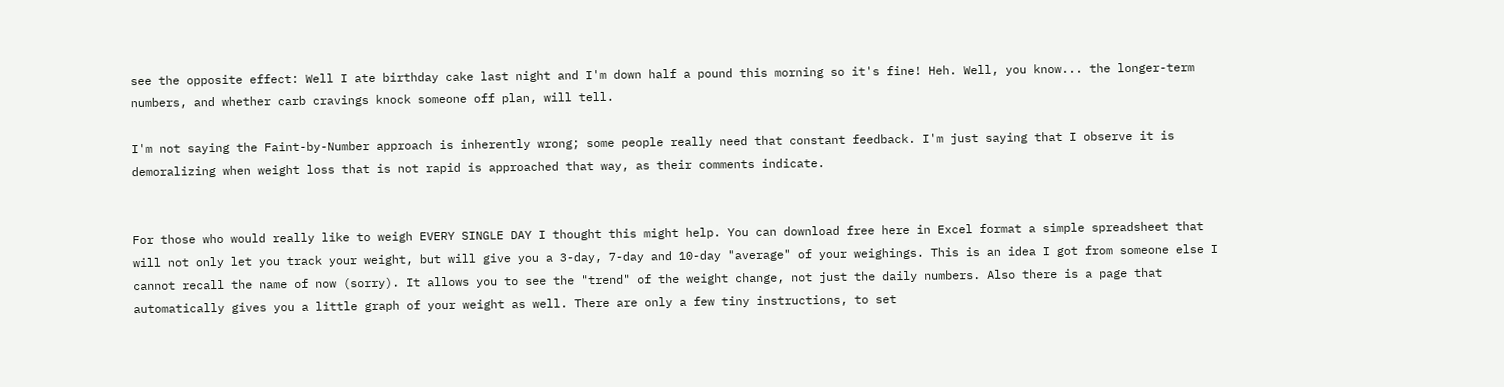see the opposite effect: Well I ate birthday cake last night and I'm down half a pound this morning so it's fine! Heh. Well, you know... the longer-term numbers, and whether carb cravings knock someone off plan, will tell.

I'm not saying the Faint-by-Number approach is inherently wrong; some people really need that constant feedback. I'm just saying that I observe it is demoralizing when weight loss that is not rapid is approached that way, as their comments indicate.


For those who would really like to weigh EVERY SINGLE DAY I thought this might help. You can download free here in Excel format a simple spreadsheet that will not only let you track your weight, but will give you a 3-day, 7-day and 10-day "average" of your weighings. This is an idea I got from someone else I cannot recall the name of now (sorry). It allows you to see the "trend" of the weight change, not just the daily numbers. Also there is a page that automatically gives you a little graph of your weight as well. There are only a few tiny instructions, to set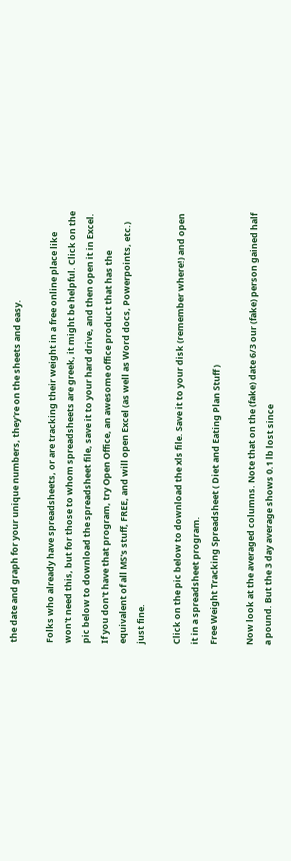the date and graph for your unique numbers, they're on the sheets and easy.

Folks who already have spreadsheets, or are tracking their weight in a free online place like won't need this, but for those to whom spreadsheets are greek, it might be helpful. Click on the pic below to download the spreadsheet file, save it to your hard drive, and then open it in Excel. If you don't have that program, try Open Office, an awesome office product that has the equivalent of all MS's stuff, FREE, and will open Excel (as well as Word docs, Powerpoints, etc.) just fine.

Click on the pic below to download the xls file. Save it to your disk (remember where!) and open it in a spreadsheet program.
Free Weight Tracking Spreadsheet ( Diet and Eating Plan Stuff )

Now look at the averaged columns. Note that on the (fake) date 6/3 our (fake) person gained half a pound. But the 3 day average shows 0.1 lb lost since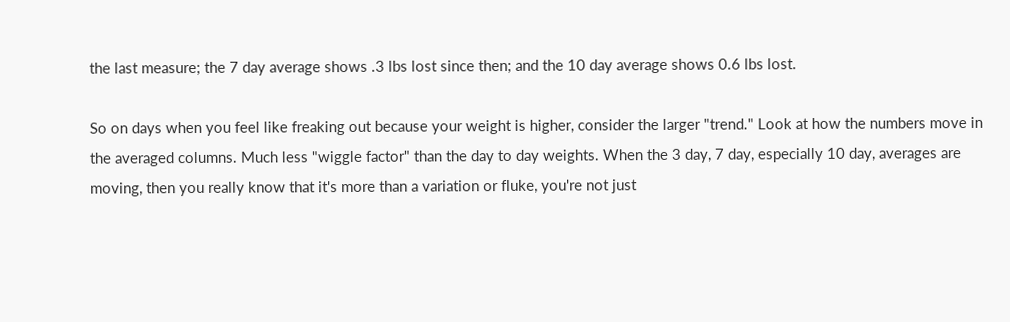the last measure; the 7 day average shows .3 lbs lost since then; and the 10 day average shows 0.6 lbs lost.

So on days when you feel like freaking out because your weight is higher, consider the larger "trend." Look at how the numbers move in the averaged columns. Much less "wiggle factor" than the day to day weights. When the 3 day, 7 day, especially 10 day, averages are moving, then you really know that it's more than a variation or fluke, you're not just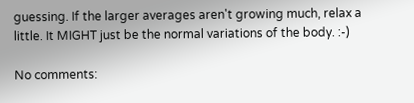guessing. If the larger averages aren't growing much, relax a little. It MIGHT just be the normal variations of the body. :-)

No comments: